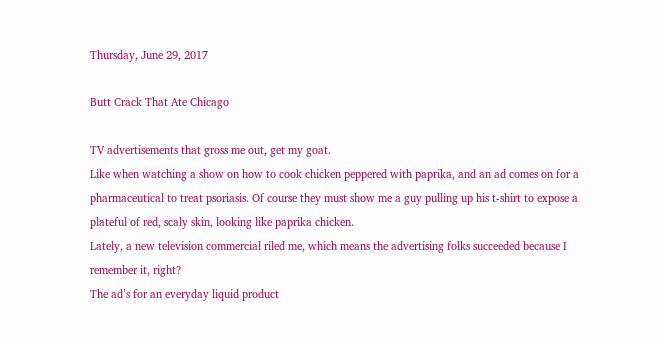Thursday, June 29, 2017

Butt Crack That Ate Chicago

TV advertisements that gross me out, get my goat.
Like when watching a show on how to cook chicken peppered with paprika, and an ad comes on for a pharmaceutical to treat psoriasis. Of course they must show me a guy pulling up his t-shirt to expose a plateful of red, scaly skin, looking like paprika chicken.
Lately, a new television commercial riled me, which means the advertising folks succeeded because I remember it, right?
The ad’s for an everyday liquid product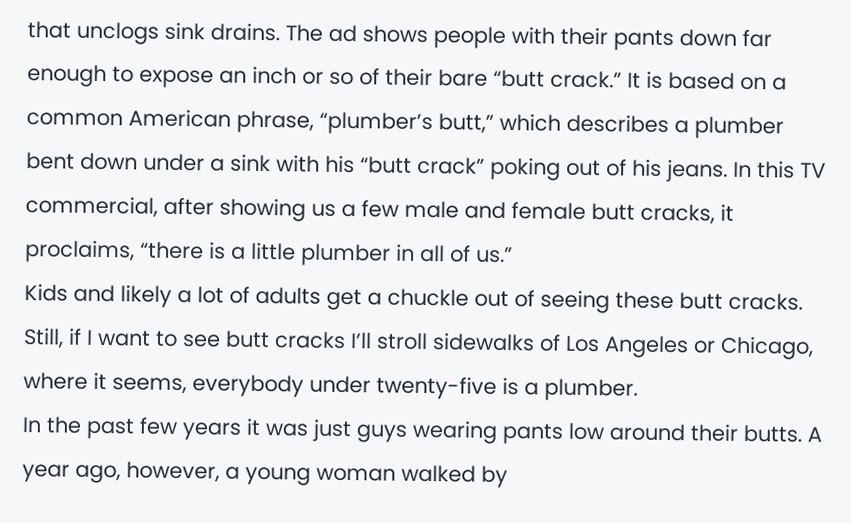that unclogs sink drains. The ad shows people with their pants down far enough to expose an inch or so of their bare “butt crack.” It is based on a common American phrase, “plumber’s butt,” which describes a plumber bent down under a sink with his “butt crack” poking out of his jeans. In this TV commercial, after showing us a few male and female butt cracks, it proclaims, “there is a little plumber in all of us.”
Kids and likely a lot of adults get a chuckle out of seeing these butt cracks. Still, if I want to see butt cracks I’ll stroll sidewalks of Los Angeles or Chicago, where it seems, everybody under twenty-five is a plumber.
In the past few years it was just guys wearing pants low around their butts. A year ago, however, a young woman walked by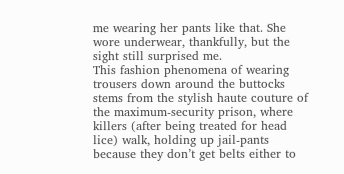me wearing her pants like that. She wore underwear, thankfully, but the sight still surprised me.
This fashion phenomena of wearing trousers down around the buttocks stems from the stylish haute couture of the maximum-security prison, where killers (after being treated for head lice) walk, holding up jail-pants because they don’t get belts either to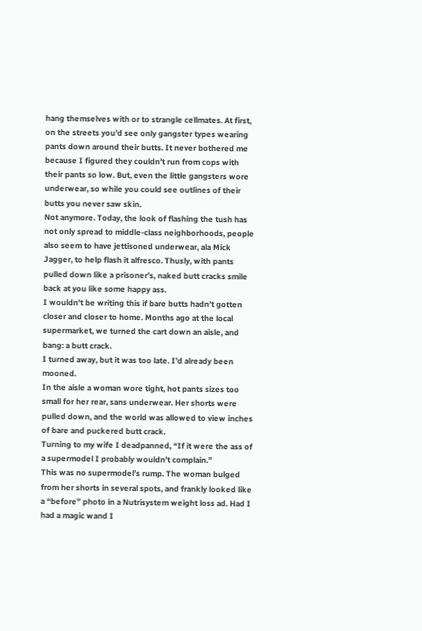hang themselves with or to strangle cellmates. At first, on the streets you’d see only gangster types wearing pants down around their butts. It never bothered me because I figured they couldn’t run from cops with their pants so low. But, even the little gangsters wore underwear, so while you could see outlines of their butts you never saw skin.
Not anymore. Today, the look of flashing the tush has not only spread to middle-class neighborhoods, people also seem to have jettisoned underwear, ala Mick Jagger, to help flash it alfresco. Thusly, with pants pulled down like a prisoner’s, naked butt cracks smile back at you like some happy ass.
I wouldn’t be writing this if bare butts hadn’t gotten closer and closer to home. Months ago at the local supermarket, we turned the cart down an aisle, and bang: a butt crack.
I turned away, but it was too late. I’d already been mooned.
In the aisle a woman wore tight, hot pants sizes too small for her rear, sans underwear. Her shorts were pulled down, and the world was allowed to view inches of bare and puckered butt crack.
Turning to my wife I deadpanned, “If it were the ass of a supermodel I probably wouldn’t complain.”
This was no supermodel’s rump. The woman bulged from her shorts in several spots, and frankly looked like a “before” photo in a Nutrisystem weight loss ad. Had I had a magic wand I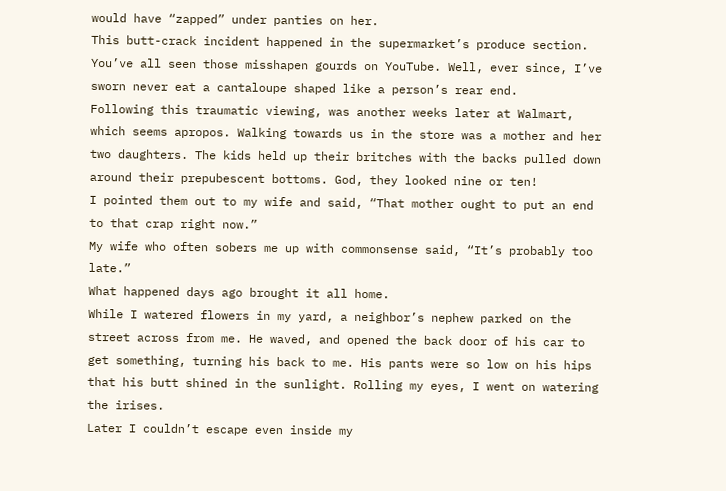would have “zapped” under panties on her.
This butt-crack incident happened in the supermarket’s produce section. You’ve all seen those misshapen gourds on YouTube. Well, ever since, I’ve sworn never eat a cantaloupe shaped like a person’s rear end.
Following this traumatic viewing, was another weeks later at Walmart, which seems apropos. Walking towards us in the store was a mother and her two daughters. The kids held up their britches with the backs pulled down around their prepubescent bottoms. God, they looked nine or ten!
I pointed them out to my wife and said, “That mother ought to put an end to that crap right now.”
My wife who often sobers me up with commonsense said, “It’s probably too late.”
What happened days ago brought it all home.
While I watered flowers in my yard, a neighbor’s nephew parked on the street across from me. He waved, and opened the back door of his car to get something, turning his back to me. His pants were so low on his hips that his butt shined in the sunlight. Rolling my eyes, I went on watering the irises.
Later I couldn’t escape even inside my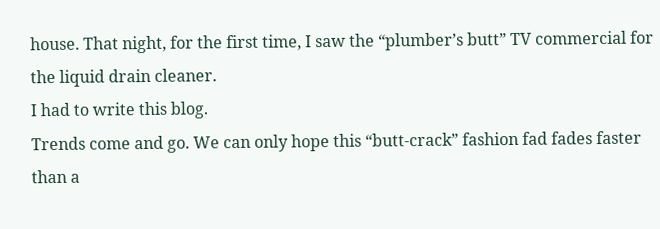house. That night, for the first time, I saw the “plumber’s butt” TV commercial for the liquid drain cleaner.
I had to write this blog.
Trends come and go. We can only hope this “butt-crack” fashion fad fades faster than a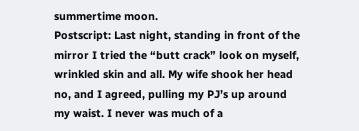summertime moon.
Postscript: Last night, standing in front of the mirror I tried the “butt crack” look on myself, wrinkled skin and all. My wife shook her head no, and I agreed, pulling my PJ’s up around my waist. I never was much of a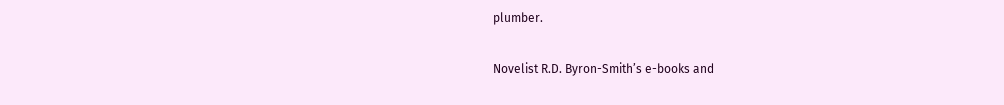plumber.

Novelist R.D. Byron-Smith’s e-books and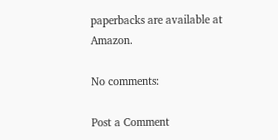paperbacks are available at Amazon.

No comments:

Post a Comment